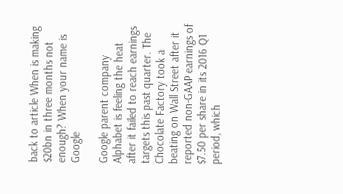back to article When is making $20bn in three months not enough? When your name is Google

Google parent company Alphabet is feeling the heat after it failed to reach earnings targets this past quarter. The Chocolate Factory took a beating on Wall Street after it reported non-GAAP earnings of $7.50 per share in its 2016 Q1 period, which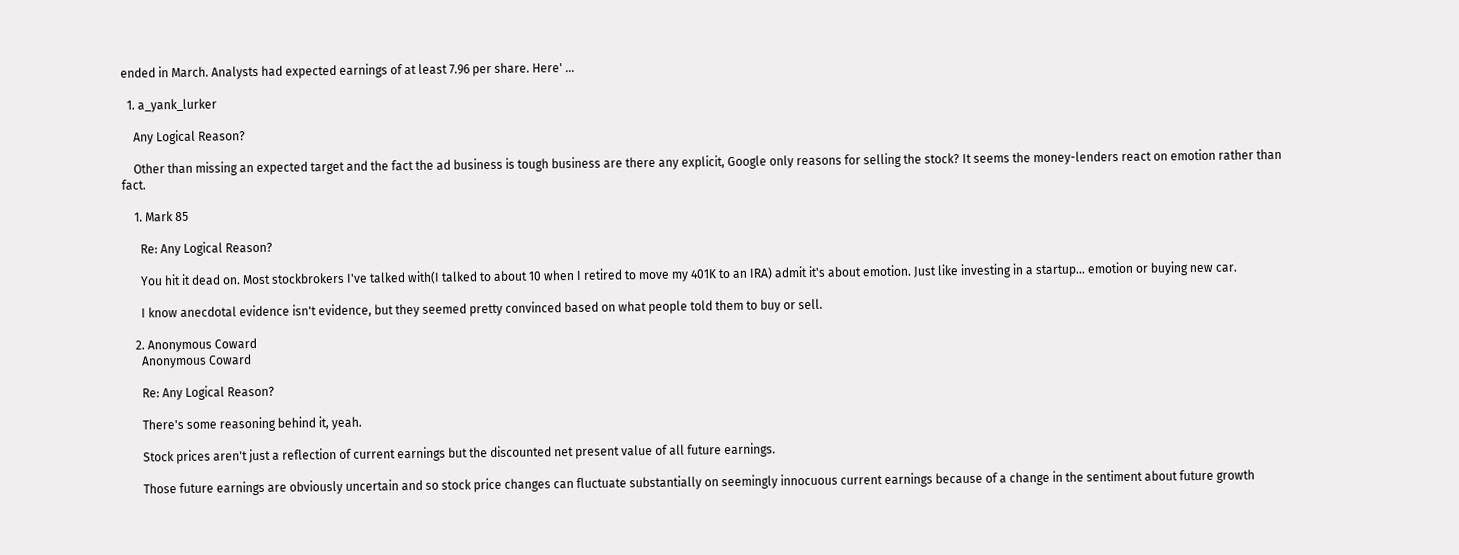ended in March. Analysts had expected earnings of at least 7.96 per share. Here' …

  1. a_yank_lurker

    Any Logical Reason?

    Other than missing an expected target and the fact the ad business is tough business are there any explicit, Google only reasons for selling the stock? It seems the money-lenders react on emotion rather than fact.

    1. Mark 85

      Re: Any Logical Reason?

      You hit it dead on. Most stockbrokers I've talked with(I talked to about 10 when I retired to move my 401K to an IRA) admit it's about emotion. Just like investing in a startup... emotion or buying new car.

      I know anecdotal evidence isn't evidence, but they seemed pretty convinced based on what people told them to buy or sell.

    2. Anonymous Coward
      Anonymous Coward

      Re: Any Logical Reason?

      There's some reasoning behind it, yeah.

      Stock prices aren't just a reflection of current earnings but the discounted net present value of all future earnings.

      Those future earnings are obviously uncertain and so stock price changes can fluctuate substantially on seemingly innocuous current earnings because of a change in the sentiment about future growth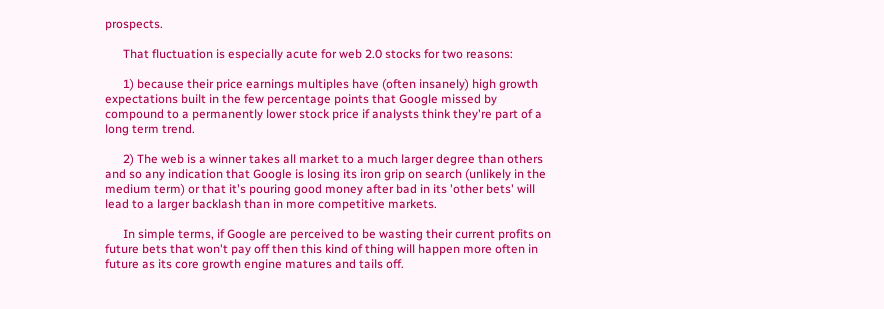prospects.

      That fluctuation is especially acute for web 2.0 stocks for two reasons:

      1) because their price earnings multiples have (often insanely) high growth expectations built in the few percentage points that Google missed by compound to a permanently lower stock price if analysts think they're part of a long term trend.

      2) The web is a winner takes all market to a much larger degree than others and so any indication that Google is losing its iron grip on search (unlikely in the medium term) or that it's pouring good money after bad in its 'other bets' will lead to a larger backlash than in more competitive markets.

      In simple terms, if Google are perceived to be wasting their current profits on future bets that won't pay off then this kind of thing will happen more often in future as its core growth engine matures and tails off.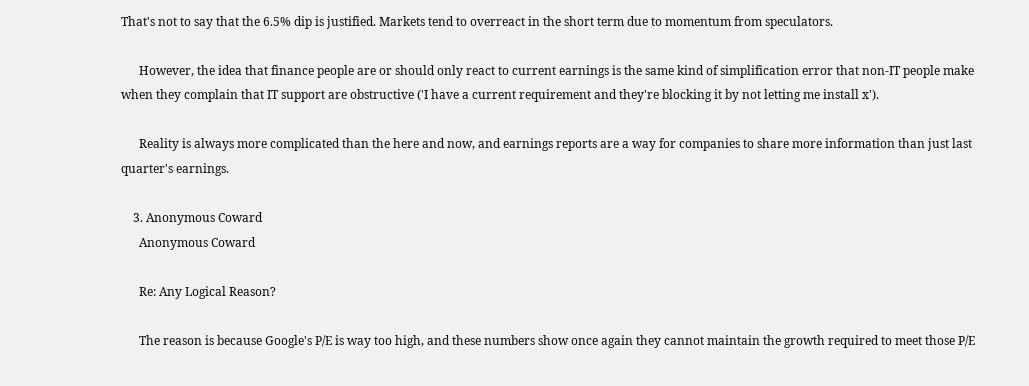That's not to say that the 6.5% dip is justified. Markets tend to overreact in the short term due to momentum from speculators.

      However, the idea that finance people are or should only react to current earnings is the same kind of simplification error that non-IT people make when they complain that IT support are obstructive ('I have a current requirement and they're blocking it by not letting me install x').

      Reality is always more complicated than the here and now, and earnings reports are a way for companies to share more information than just last quarter's earnings.

    3. Anonymous Coward
      Anonymous Coward

      Re: Any Logical Reason?

      The reason is because Google's P/E is way too high, and these numbers show once again they cannot maintain the growth required to meet those P/E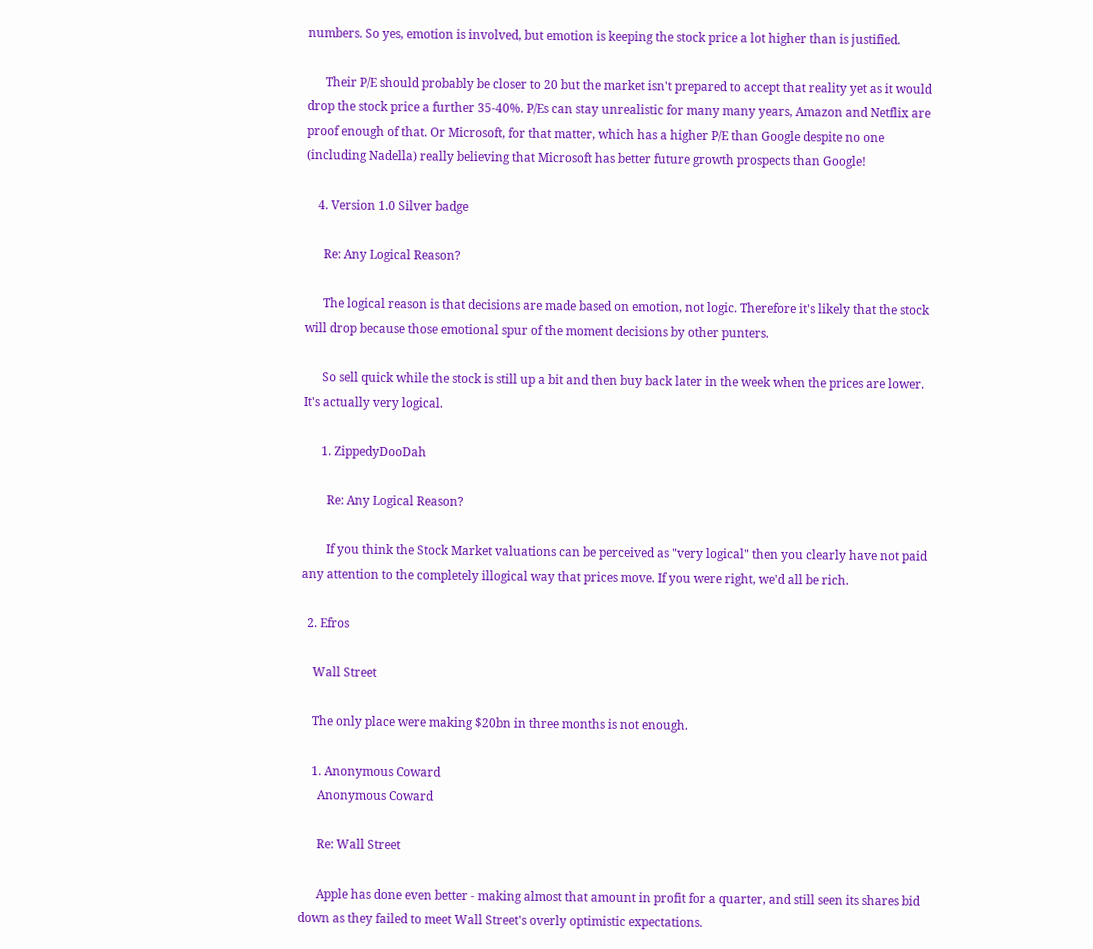numbers. So yes, emotion is involved, but emotion is keeping the stock price a lot higher than is justified.

      Their P/E should probably be closer to 20 but the market isn't prepared to accept that reality yet as it would drop the stock price a further 35-40%. P/Es can stay unrealistic for many many years, Amazon and Netflix are proof enough of that. Or Microsoft, for that matter, which has a higher P/E than Google despite no one (including Nadella) really believing that Microsoft has better future growth prospects than Google!

    4. Version 1.0 Silver badge

      Re: Any Logical Reason?

      The logical reason is that decisions are made based on emotion, not logic. Therefore it's likely that the stock will drop because those emotional spur of the moment decisions by other punters.

      So sell quick while the stock is still up a bit and then buy back later in the week when the prices are lower. It's actually very logical.

      1. ZippedyDooDah

        Re: Any Logical Reason?

        If you think the Stock Market valuations can be perceived as "very logical" then you clearly have not paid any attention to the completely illogical way that prices move. If you were right, we'd all be rich.

  2. Efros

    Wall Street

    The only place were making $20bn in three months is not enough.

    1. Anonymous Coward
      Anonymous Coward

      Re: Wall Street

      Apple has done even better - making almost that amount in profit for a quarter, and still seen its shares bid down as they failed to meet Wall Street's overly optimistic expectations.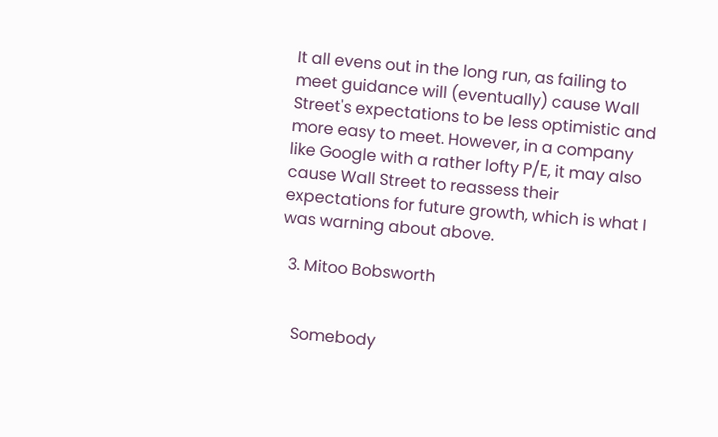It all evens out in the long run, as failing to meet guidance will (eventually) cause Wall Street's expectations to be less optimistic and more easy to meet. However, in a company like Google with a rather lofty P/E, it may also cause Wall Street to reassess their expectations for future growth, which is what I was warning about above.

  3. Mitoo Bobsworth


    Somebody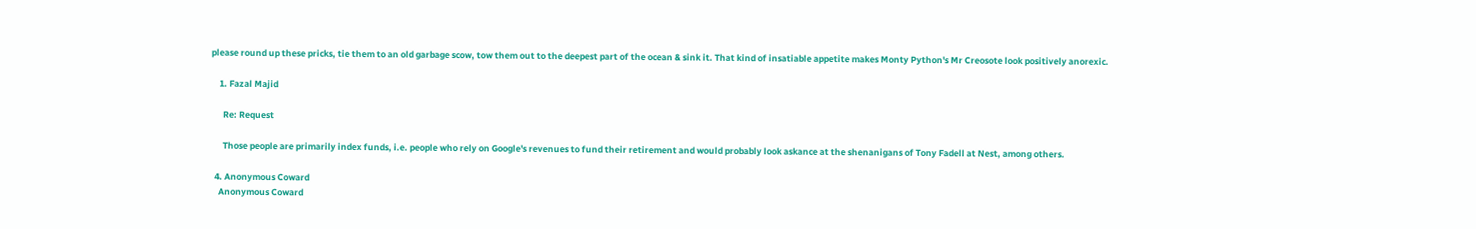please round up these pricks, tie them to an old garbage scow, tow them out to the deepest part of the ocean & sink it. That kind of insatiable appetite makes Monty Python's Mr Creosote look positively anorexic.

    1. Fazal Majid

      Re: Request

      Those people are primarily index funds, i.e. people who rely on Google's revenues to fund their retirement and would probably look askance at the shenanigans of Tony Fadell at Nest, among others.

  4. Anonymous Coward
    Anonymous Coward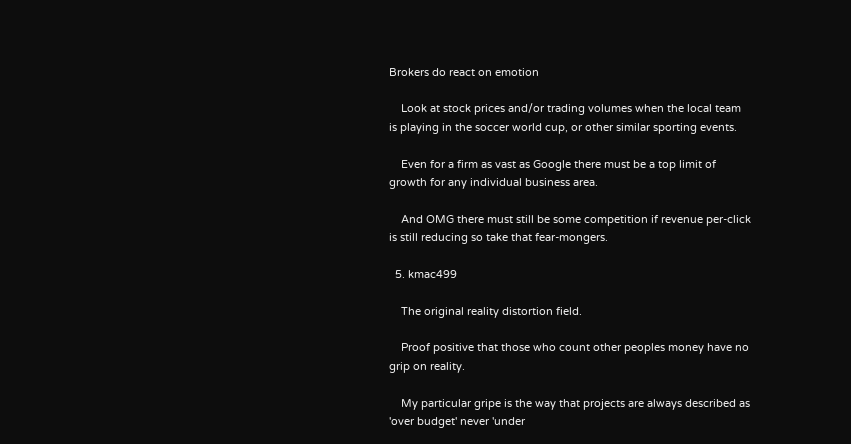Brokers do react on emotion

    Look at stock prices and/or trading volumes when the local team is playing in the soccer world cup, or other similar sporting events.

    Even for a firm as vast as Google there must be a top limit of growth for any individual business area.

    And OMG there must still be some competition if revenue per-click is still reducing so take that fear-mongers.

  5. kmac499

    The original reality distortion field.

    Proof positive that those who count other peoples money have no grip on reality.

    My particular gripe is the way that projects are always described as 'over budget' never 'under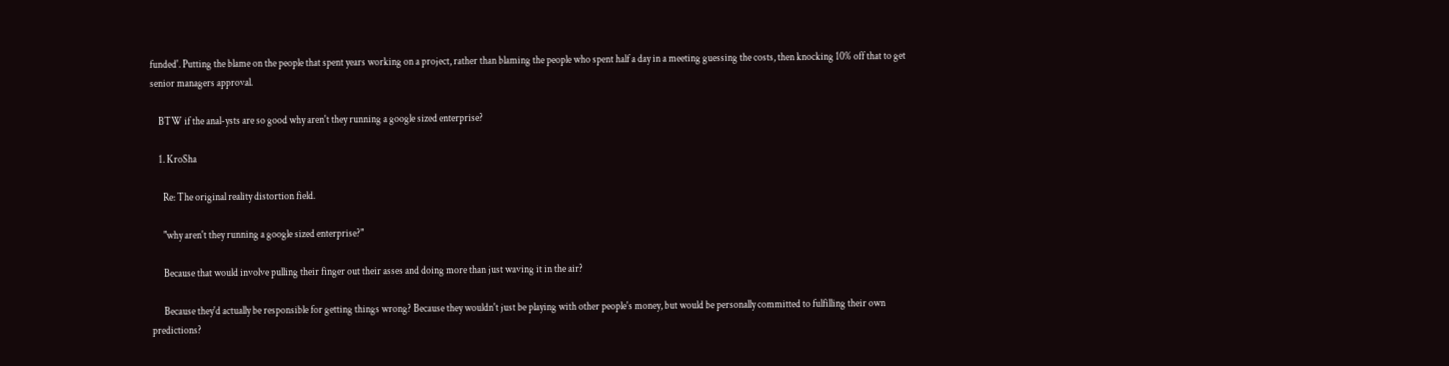funded'. Putting the blame on the people that spent years working on a project, rather than blaming the people who spent half a day in a meeting guessing the costs, then knocking 10% off that to get senior managers approval.

    BTW if the anal-ysts are so good why aren't they running a google sized enterprise?

    1. KroSha

      Re: The original reality distortion field.

      "why aren't they running a google sized enterprise?"

      Because that would involve pulling their finger out their asses and doing more than just waving it in the air?

      Because they'd actually be responsible for getting things wrong? Because they wouldn't just be playing with other people's money, but would be personally committed to fulfilling their own predictions?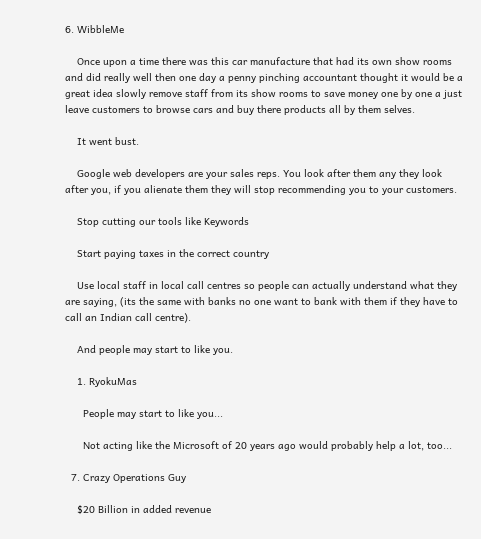6. WibbleMe

    Once upon a time there was this car manufacture that had its own show rooms and did really well then one day a penny pinching accountant thought it would be a great idea slowly remove staff from its show rooms to save money one by one a just leave customers to browse cars and buy there products all by them selves.

    It went bust.

    Google web developers are your sales reps. You look after them any they look after you, if you alienate them they will stop recommending you to your customers.

    Stop cutting our tools like Keywords

    Start paying taxes in the correct country

    Use local staff in local call centres so people can actually understand what they are saying, (its the same with banks no one want to bank with them if they have to call an Indian call centre).

    And people may start to like you.

    1. RyokuMas

      People may start to like you...

      Not acting like the Microsoft of 20 years ago would probably help a lot, too...

  7. Crazy Operations Guy

    $20 Billion in added revenue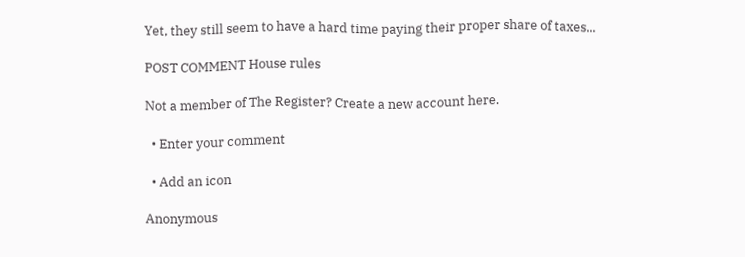Yet, they still seem to have a hard time paying their proper share of taxes...

POST COMMENT House rules

Not a member of The Register? Create a new account here.

  • Enter your comment

  • Add an icon

Anonymous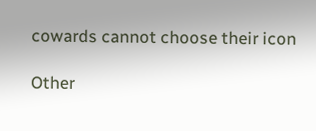cowards cannot choose their icon

Other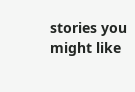stories you might like